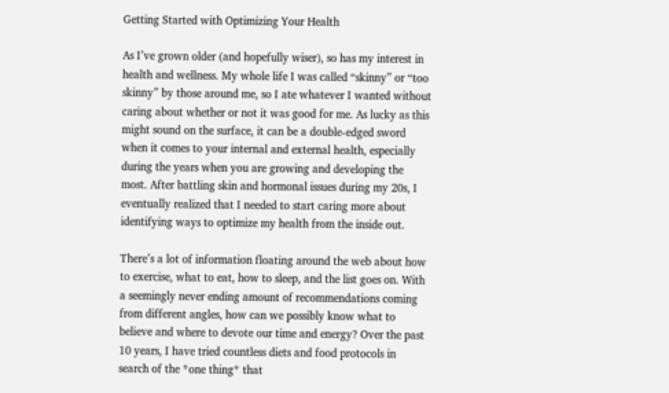Getting Started with Optimizing Your Health

As I’ve grown older (and hopefully wiser), so has my interest in health and wellness. My whole life I was called “skinny” or “too skinny” by those around me, so I ate whatever I wanted without caring about whether or not it was good for me. As lucky as this might sound on the surface, it can be a double-edged sword when it comes to your internal and external health, especially during the years when you are growing and developing the most. After battling skin and hormonal issues during my 20s, I eventually realized that I needed to start caring more about identifying ways to optimize my health from the inside out.

There’s a lot of information floating around the web about how to exercise, what to eat, how to sleep, and the list goes on. With a seemingly never ending amount of recommendations coming from different angles, how can we possibly know what to believe and where to devote our time and energy? Over the past 10 years, I have tried countless diets and food protocols in search of the *one thing* that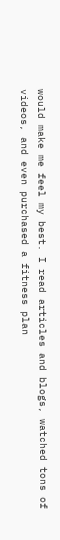would make me feel my best. I read articles and blogs, watched tons of videos, and even purchased a fitness plan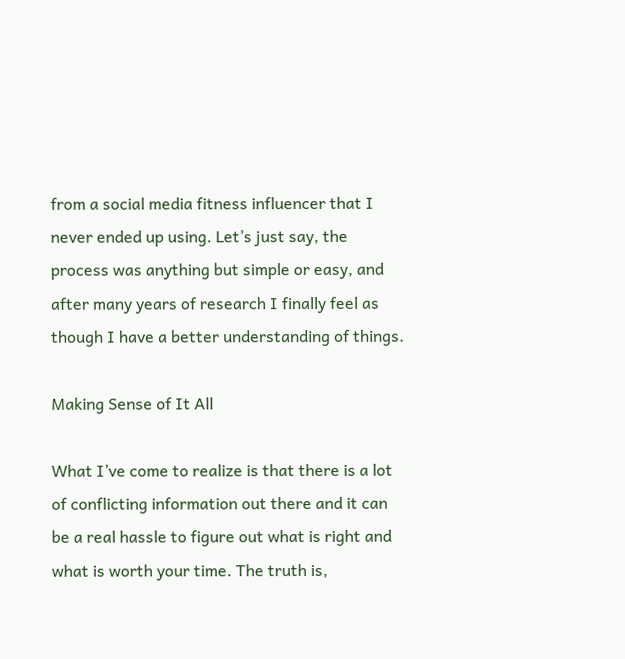from a social media fitness influencer that I never ended up using. Let’s just say, the process was anything but simple or easy, and after many years of research I finally feel as though I have a better understanding of things.

Making Sense of It All

What I’ve come to realize is that there is a lot of conflicting information out there and it can be a real hassle to figure out what is right and what is worth your time. The truth is,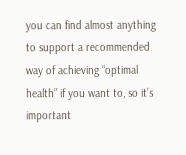you can find almost anything to support a recommended way of achieving “optimal health” if you want to, so it’s important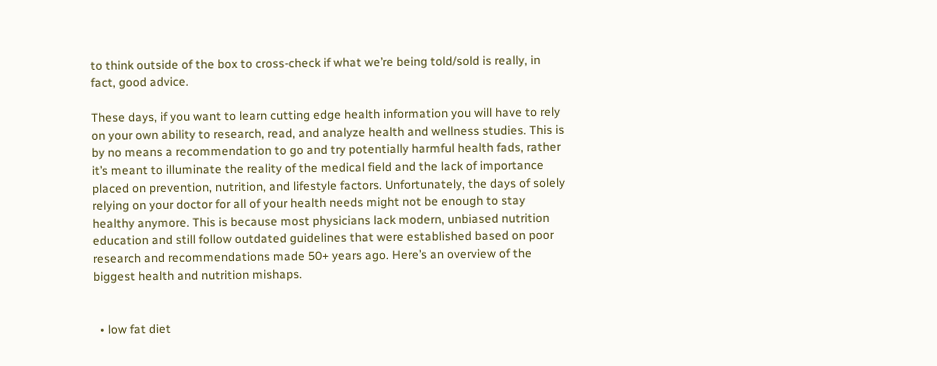to think outside of the box to cross-check if what we’re being told/sold is really, in fact, good advice.

These days, if you want to learn cutting edge health information you will have to rely on your own ability to research, read, and analyze health and wellness studies. This is by no means a recommendation to go and try potentially harmful health fads, rather it’s meant to illuminate the reality of the medical field and the lack of importance placed on prevention, nutrition, and lifestyle factors. Unfortunately, the days of solely relying on your doctor for all of your health needs might not be enough to stay healthy anymore. This is because most physicians lack modern, unbiased nutrition education and still follow outdated guidelines that were established based on poor research and recommendations made 50+ years ago. Here’s an overview of the biggest health and nutrition mishaps.


  • low fat diet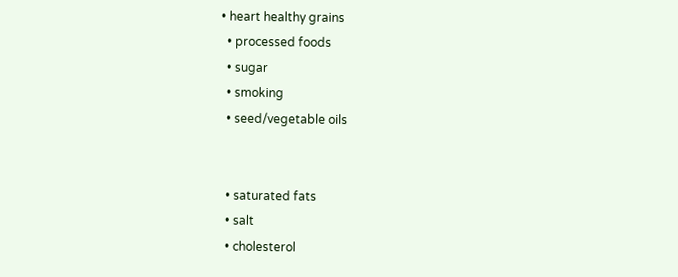• heart healthy grains
  • processed foods
  • sugar
  • smoking
  • seed/vegetable oils


  • saturated fats
  • salt
  • cholesterol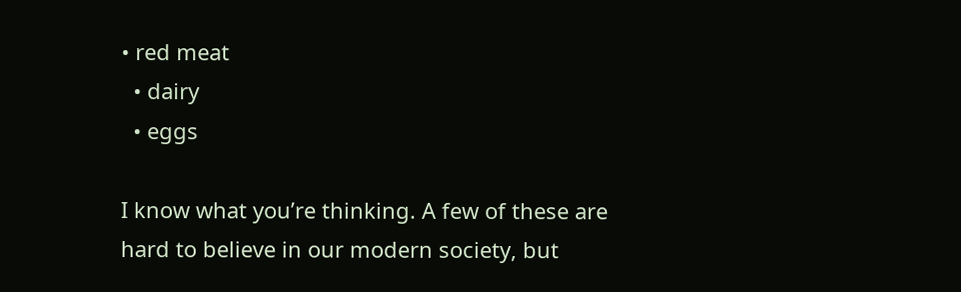• red meat
  • dairy
  • eggs

I know what you’re thinking. A few of these are hard to believe in our modern society, but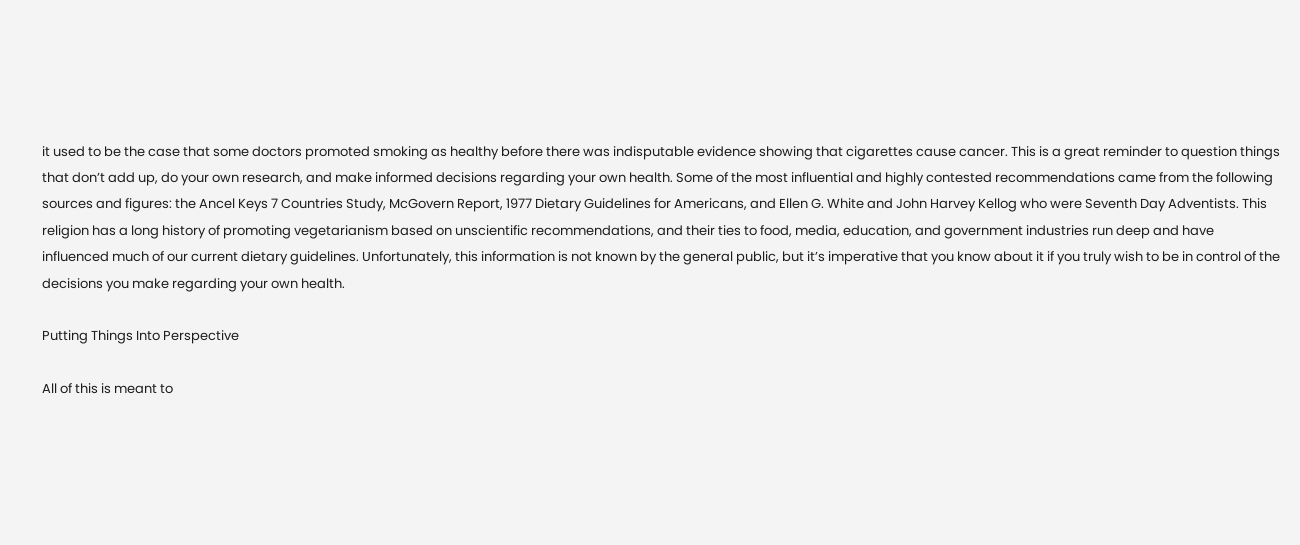it used to be the case that some doctors promoted smoking as healthy before there was indisputable evidence showing that cigarettes cause cancer. This is a great reminder to question things that don’t add up, do your own research, and make informed decisions regarding your own health. Some of the most influential and highly contested recommendations came from the following sources and figures: the Ancel Keys 7 Countries Study, McGovern Report, 1977 Dietary Guidelines for Americans, and Ellen G. White and John Harvey Kellog who were Seventh Day Adventists. This religion has a long history of promoting vegetarianism based on unscientific recommendations, and their ties to food, media, education, and government industries run deep and have influenced much of our current dietary guidelines. Unfortunately, this information is not known by the general public, but it’s imperative that you know about it if you truly wish to be in control of the decisions you make regarding your own health.

Putting Things Into Perspective

All of this is meant to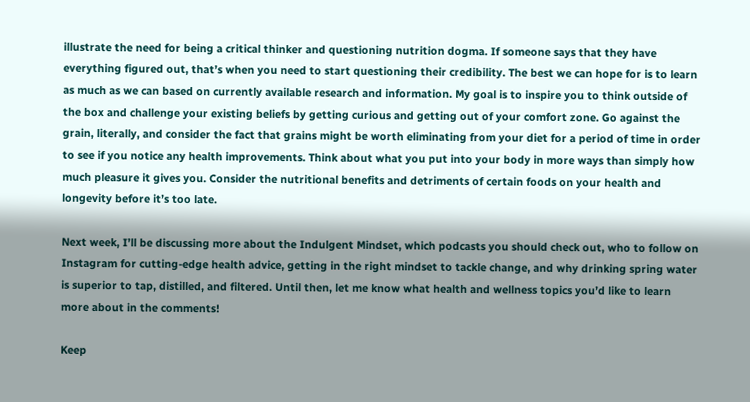illustrate the need for being a critical thinker and questioning nutrition dogma. If someone says that they have everything figured out, that’s when you need to start questioning their credibility. The best we can hope for is to learn as much as we can based on currently available research and information. My goal is to inspire you to think outside of the box and challenge your existing beliefs by getting curious and getting out of your comfort zone. Go against the grain, literally, and consider the fact that grains might be worth eliminating from your diet for a period of time in order to see if you notice any health improvements. Think about what you put into your body in more ways than simply how much pleasure it gives you. Consider the nutritional benefits and detriments of certain foods on your health and longevity before it’s too late.

Next week, I’ll be discussing more about the Indulgent Mindset, which podcasts you should check out, who to follow on Instagram for cutting-edge health advice, getting in the right mindset to tackle change, and why drinking spring water is superior to tap, distilled, and filtered. Until then, let me know what health and wellness topics you’d like to learn more about in the comments!

Keep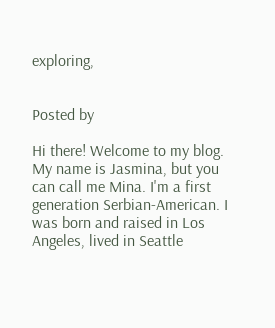exploring,


Posted by

Hi there! Welcome to my blog. My name is Jasmina, but you can call me Mina. I'm a first generation Serbian-American. I was born and raised in Los Angeles, lived in Seattle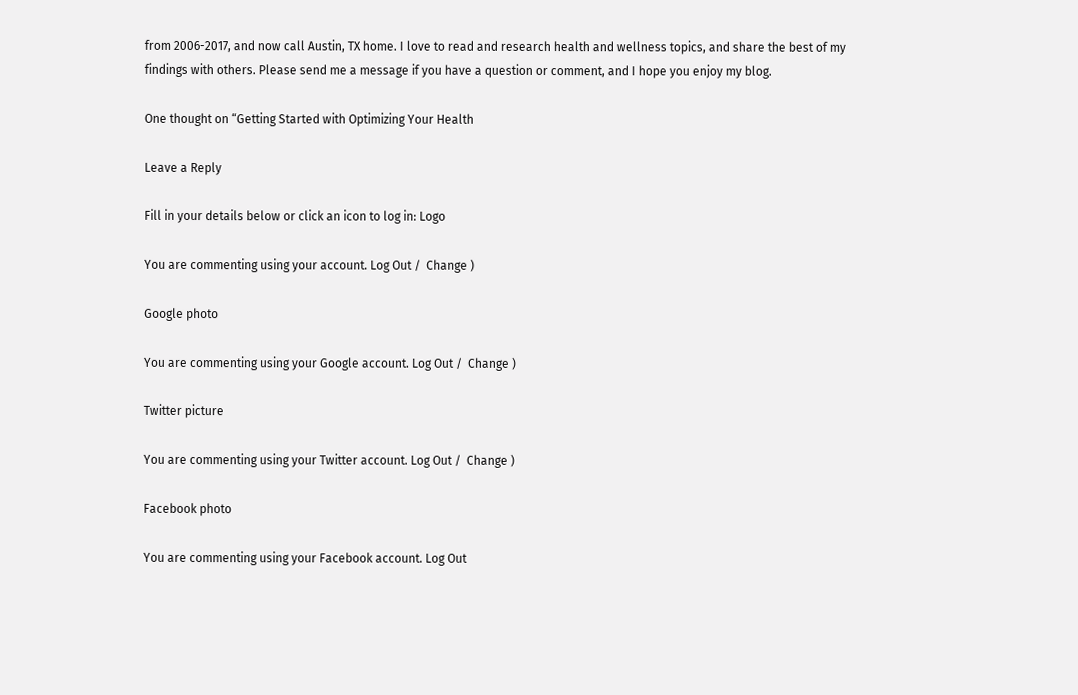from 2006-2017, and now call Austin, TX home. I love to read and research health and wellness topics, and share the best of my findings with others. Please send me a message if you have a question or comment, and I hope you enjoy my blog.

One thought on “Getting Started with Optimizing Your Health

Leave a Reply

Fill in your details below or click an icon to log in: Logo

You are commenting using your account. Log Out /  Change )

Google photo

You are commenting using your Google account. Log Out /  Change )

Twitter picture

You are commenting using your Twitter account. Log Out /  Change )

Facebook photo

You are commenting using your Facebook account. Log Out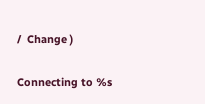/  Change )

Connecting to %s